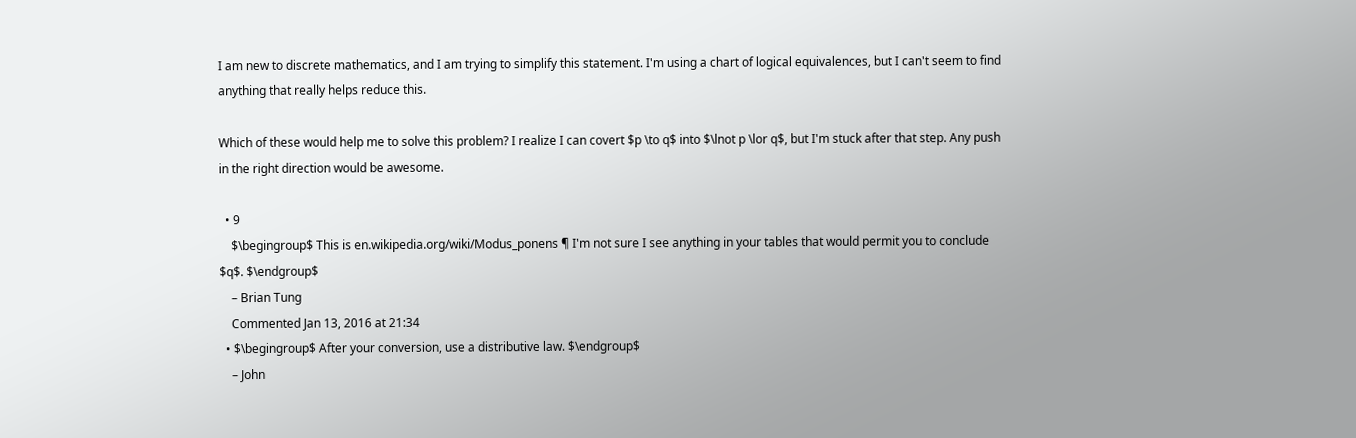I am new to discrete mathematics, and I am trying to simplify this statement. I'm using a chart of logical equivalences, but I can't seem to find anything that really helps reduce this.

Which of these would help me to solve this problem? I realize I can covert $p \to q$ into $\lnot p \lor q$, but I'm stuck after that step. Any push in the right direction would be awesome.

  • 9
    $\begingroup$ This is en.wikipedia.org/wiki/Modus_ponens ¶ I'm not sure I see anything in your tables that would permit you to conclude $q$. $\endgroup$
    – Brian Tung
    Commented Jan 13, 2016 at 21:34
  • $\begingroup$ After your conversion, use a distributive law. $\endgroup$
    – John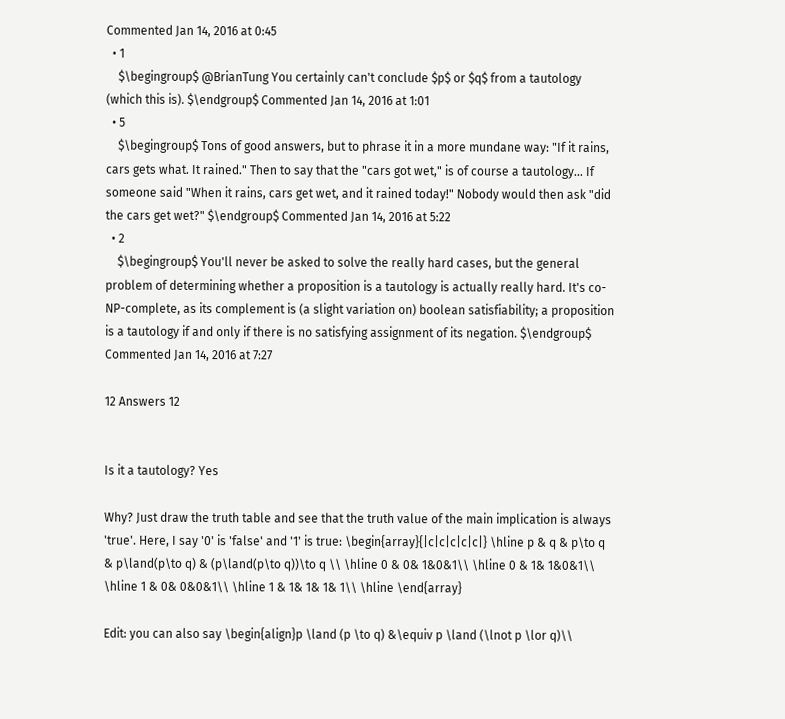Commented Jan 14, 2016 at 0:45
  • 1
    $\begingroup$ @BrianTung You certainly can't conclude $p$ or $q$ from a tautology (which this is). $\endgroup$ Commented Jan 14, 2016 at 1:01
  • 5
    $\begingroup$ Tons of good answers, but to phrase it in a more mundane way: "If it rains, cars gets what. It rained." Then to say that the "cars got wet," is of course a tautology... If someone said "When it rains, cars get wet, and it rained today!" Nobody would then ask "did the cars get wet?" $\endgroup$ Commented Jan 14, 2016 at 5:22
  • 2
    $\begingroup$ You'll never be asked to solve the really hard cases, but the general problem of determining whether a proposition is a tautology is actually really hard. It's co-NP-complete, as its complement is (a slight variation on) boolean satisfiability; a proposition is a tautology if and only if there is no satisfying assignment of its negation. $\endgroup$ Commented Jan 14, 2016 at 7:27

12 Answers 12


Is it a tautology? Yes

Why? Just draw the truth table and see that the truth value of the main implication is always 'true'. Here, I say '0' is 'false' and '1' is true: \begin{array}{|c|c|c|c|c|} \hline p & q & p\to q & p\land(p\to q) & (p\land(p\to q))\to q \\ \hline 0 & 0& 1&0&1\\ \hline 0 & 1& 1&0&1\\ \hline 1 & 0& 0&0&1\\ \hline 1 & 1& 1& 1& 1\\ \hline \end{array}

Edit: you can also say \begin{align}p \land (p \to q) &\equiv p \land (\lnot p \lor q)\\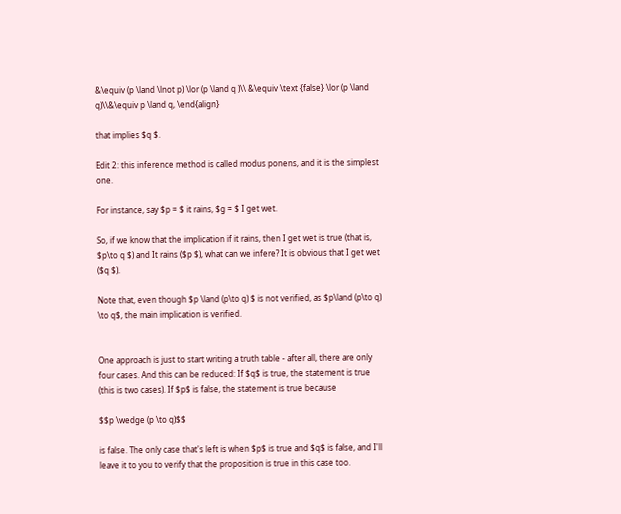&\equiv (p \land \lnot p) \lor (p \land q )\\ &\equiv \text {false} \lor (p \land q)\\&\equiv p \land q, \end{align}

that implies $q $.

Edit 2: this inference method is called modus ponens, and it is the simplest one.

For instance, say $p = $ it rains, $g = $ I get wet.

So, if we know that the implication if it rains, then I get wet is true (that is, $p\to q $) and It rains ($p $), what can we infere? It is obvious that I get wet ($q $).

Note that, even though $p \land (p\to q) $ is not verified, as $p\land (p\to q) \to q$, the main implication is verified.


One approach is just to start writing a truth table - after all, there are only four cases. And this can be reduced: If $q$ is true, the statement is true (this is two cases). If $p$ is false, the statement is true because

$$p \wedge (p \to q)$$

is false. The only case that's left is when $p$ is true and $q$ is false, and I'll leave it to you to verify that the proposition is true in this case too.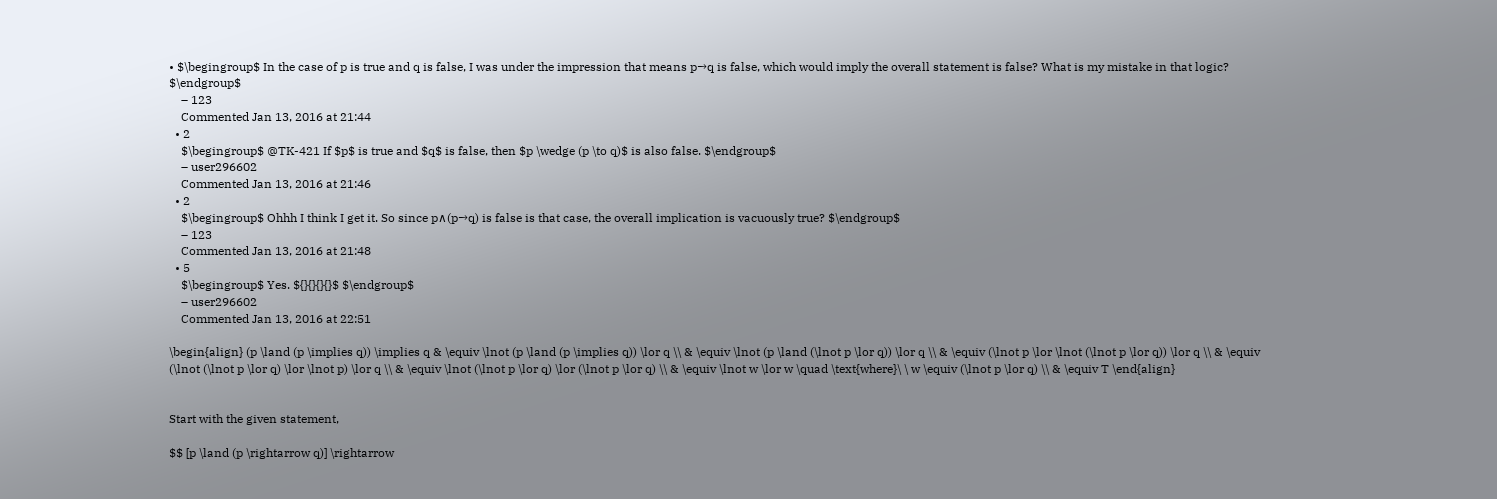• $\begingroup$ In the case of p is true and q is false, I was under the impression that means p→q is false, which would imply the overall statement is false? What is my mistake in that logic? $\endgroup$
    – 123
    Commented Jan 13, 2016 at 21:44
  • 2
    $\begingroup$ @TK-421 If $p$ is true and $q$ is false, then $p \wedge (p \to q)$ is also false. $\endgroup$
    – user296602
    Commented Jan 13, 2016 at 21:46
  • 2
    $\begingroup$ Ohhh I think I get it. So since p∧(p→q) is false is that case, the overall implication is vacuously true? $\endgroup$
    – 123
    Commented Jan 13, 2016 at 21:48
  • 5
    $\begingroup$ Yes. ${}{}{}{}$ $\endgroup$
    – user296602
    Commented Jan 13, 2016 at 22:51

\begin{align} (p \land (p \implies q)) \implies q & \equiv \lnot (p \land (p \implies q)) \lor q \\ & \equiv \lnot (p \land (\lnot p \lor q)) \lor q \\ & \equiv (\lnot p \lor \lnot (\lnot p \lor q)) \lor q \\ & \equiv (\lnot (\lnot p \lor q) \lor \lnot p) \lor q \\ & \equiv \lnot (\lnot p \lor q) \lor (\lnot p \lor q) \\ & \equiv \lnot w \lor w \quad \text{where}\ \ w \equiv (\lnot p \lor q) \\ & \equiv T \end{align}


Start with the given statement,

$$ [p \land (p \rightarrow q)] \rightarrow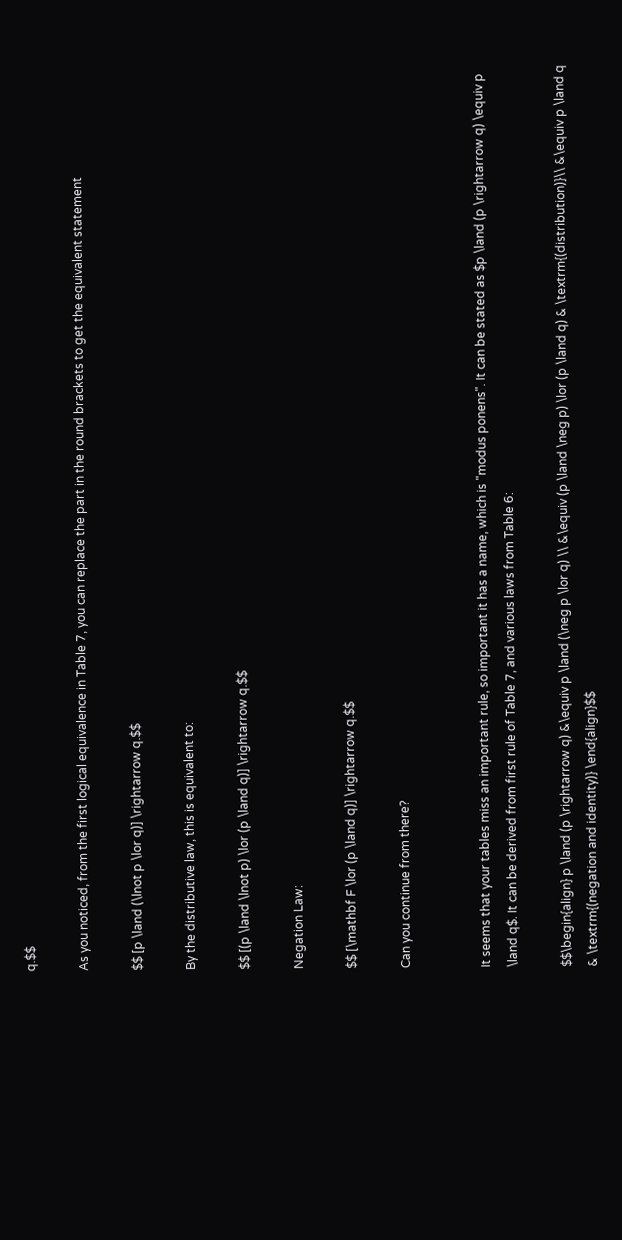q.$$

As you noticed, from the first logical equivalence in Table 7, you can replace the part in the round brackets to get the equivalent statement

$$ [p \land (\lnot p \lor q)] \rightarrow q.$$

By the distributive law, this is equivalent to:

$$ [(p \land \lnot p) \lor (p \land q)] \rightarrow q.$$

Negation Law:

$$ [\mathbf F \lor (p \land q)] \rightarrow q.$$

Can you continue from there?


It seems that your tables miss an important rule, so important it has a name, which is "modus ponens". It can be stated as $p \land (p \rightarrow q) \equiv p \land q$. It can be derived from first rule of Table 7, and various laws from Table 6:

$$\begin{align} p \land (p \rightarrow q) &\equiv p \land (\neg p \lor q) \\ &\equiv (p \land \neg p) \lor (p \land q) & \textrm{(distribution)}\\ &\equiv p \land q & \textrm{(negation and identity)} \end{align}$$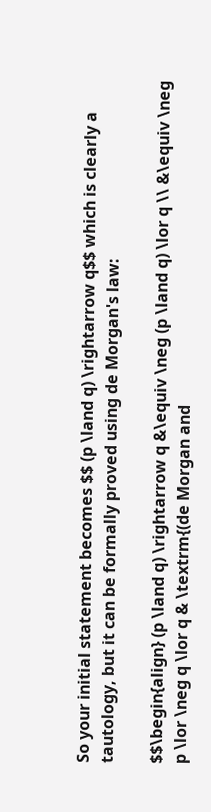So your initial statement becomes $$ (p \land q) \rightarrow q$$ which is clearly a tautology, but it can be formally proved using de Morgan's law:

$$\begin{align} (p \land q) \rightarrow q &\equiv \neg (p \land q) \lor q \\ &\equiv \neg p \lor \neg q \lor q & \textrm{(de Morgan and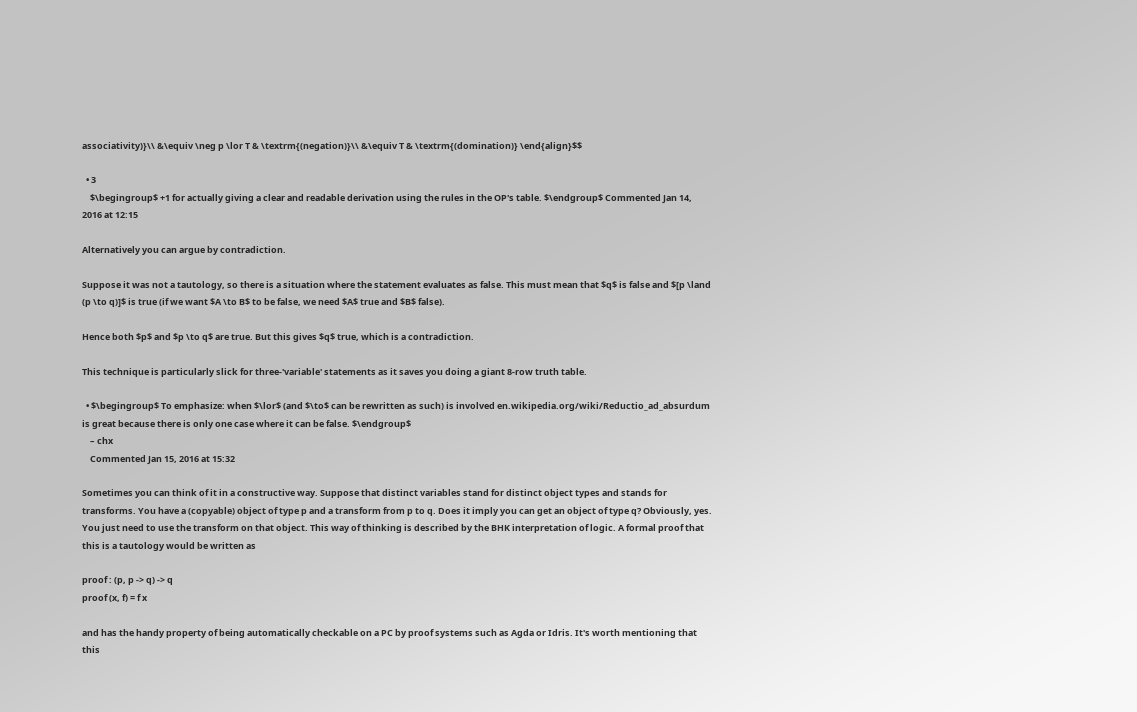associativity)}\\ &\equiv \neg p \lor T & \textrm{(negation)}\\ &\equiv T & \textrm{(domination)} \end{align}$$

  • 3
    $\begingroup$ +1 for actually giving a clear and readable derivation using the rules in the OP's table. $\endgroup$ Commented Jan 14, 2016 at 12:15

Alternatively you can argue by contradiction.

Suppose it was not a tautology, so there is a situation where the statement evaluates as false. This must mean that $q$ is false and $[p \land (p \to q)]$ is true (if we want $A \to B$ to be false, we need $A$ true and $B$ false).

Hence both $p$ and $p \to q$ are true. But this gives $q$ true, which is a contradiction.

This technique is particularly slick for three-'variable' statements as it saves you doing a giant 8-row truth table.

  • $\begingroup$ To emphasize: when $\lor$ (and $\to$ can be rewritten as such) is involved en.wikipedia.org/wiki/Reductio_ad_absurdum is great because there is only one case where it can be false. $\endgroup$
    – chx
    Commented Jan 15, 2016 at 15:32

Sometimes you can think of it in a constructive way. Suppose that distinct variables stand for distinct object types and stands for transforms. You have a (copyable) object of type p and a transform from p to q. Does it imply you can get an object of type q? Obviously, yes. You just need to use the transform on that object. This way of thinking is described by the BHK interpretation of logic. A formal proof that this is a tautology would be written as

proof : (p, p -> q) -> q
proof (x, f) = f x

and has the handy property of being automatically checkable on a PC by proof systems such as Agda or Idris. It's worth mentioning that this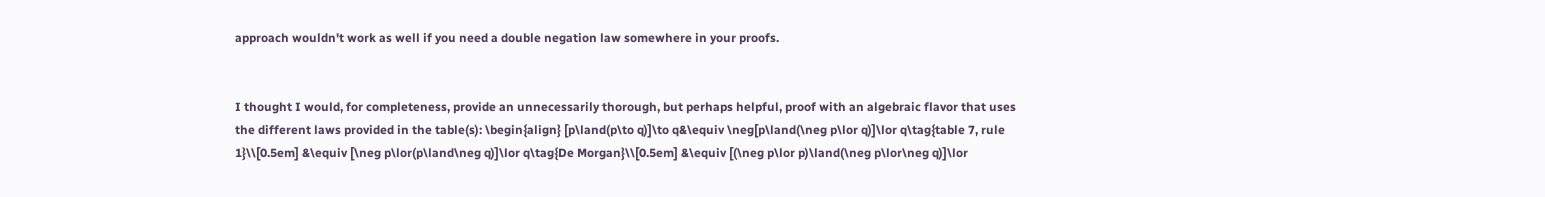approach wouldn't work as well if you need a double negation law somewhere in your proofs.


I thought I would, for completeness, provide an unnecessarily thorough, but perhaps helpful, proof with an algebraic flavor that uses the different laws provided in the table(s): \begin{align} [p\land(p\to q)]\to q&\equiv \neg[p\land(\neg p\lor q)]\lor q\tag{table 7, rule 1}\\[0.5em] &\equiv [\neg p\lor(p\land\neg q)]\lor q\tag{De Morgan}\\[0.5em] &\equiv [(\neg p\lor p)\land(\neg p\lor\neg q)]\lor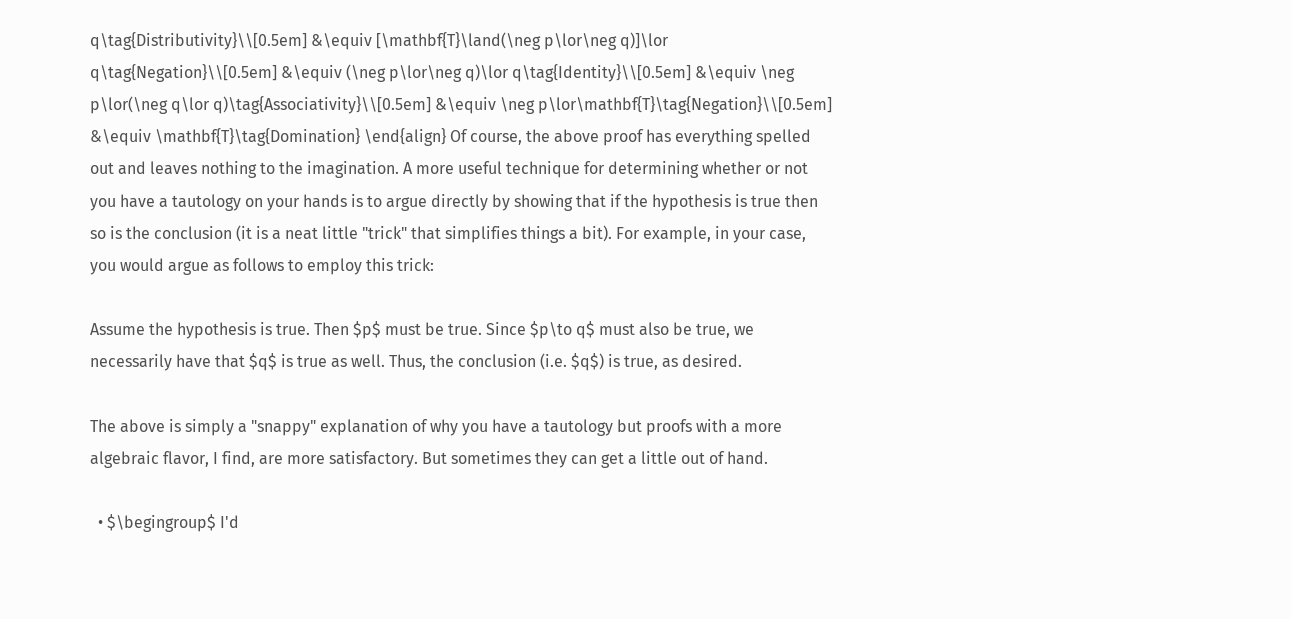q\tag{Distributivity}\\[0.5em] &\equiv [\mathbf{T}\land(\neg p\lor\neg q)]\lor q\tag{Negation}\\[0.5em] &\equiv (\neg p\lor\neg q)\lor q\tag{Identity}\\[0.5em] &\equiv \neg p\lor(\neg q\lor q)\tag{Associativity}\\[0.5em] &\equiv \neg p\lor\mathbf{T}\tag{Negation}\\[0.5em] &\equiv \mathbf{T}\tag{Domination} \end{align} Of course, the above proof has everything spelled out and leaves nothing to the imagination. A more useful technique for determining whether or not you have a tautology on your hands is to argue directly by showing that if the hypothesis is true then so is the conclusion (it is a neat little "trick" that simplifies things a bit). For example, in your case, you would argue as follows to employ this trick:

Assume the hypothesis is true. Then $p$ must be true. Since $p\to q$ must also be true, we necessarily have that $q$ is true as well. Thus, the conclusion (i.e. $q$) is true, as desired.

The above is simply a "snappy" explanation of why you have a tautology but proofs with a more algebraic flavor, I find, are more satisfactory. But sometimes they can get a little out of hand.

  • $\begingroup$ I'd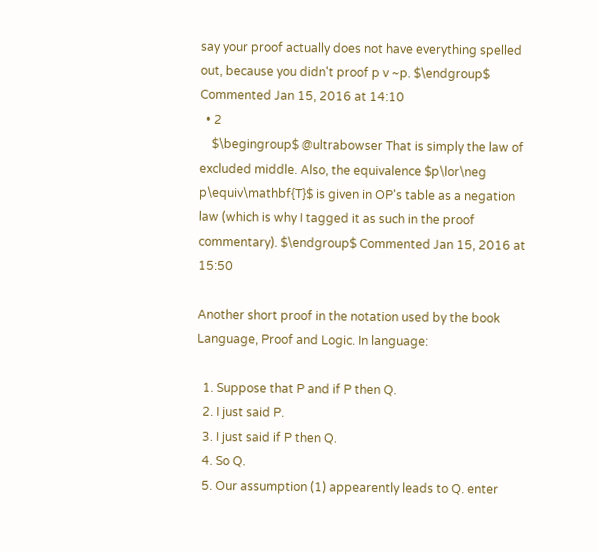say your proof actually does not have everything spelled out, because you didn't proof p v ~p. $\endgroup$ Commented Jan 15, 2016 at 14:10
  • 2
    $\begingroup$ @ultrabowser That is simply the law of excluded middle. Also, the equivalence $p\lor\neg p\equiv\mathbf{T}$ is given in OP's table as a negation law (which is why I tagged it as such in the proof commentary). $\endgroup$ Commented Jan 15, 2016 at 15:50

Another short proof in the notation used by the book Language, Proof and Logic. In language:

  1. Suppose that P and if P then Q.
  2. I just said P.
  3. I just said if P then Q.
  4. So Q.
  5. Our assumption (1) appearently leads to Q. enter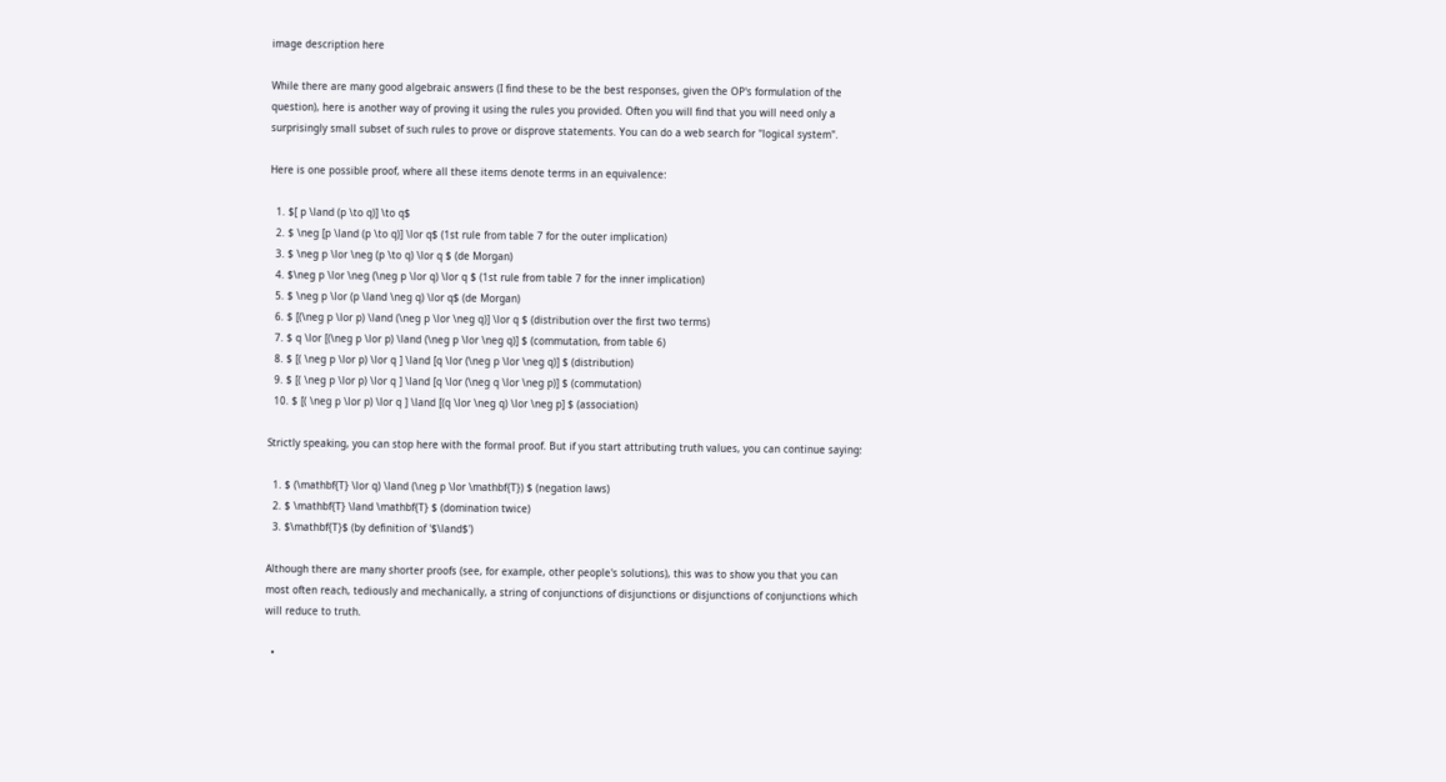image description here

While there are many good algebraic answers (I find these to be the best responses, given the OP's formulation of the question), here is another way of proving it using the rules you provided. Often you will find that you will need only a surprisingly small subset of such rules to prove or disprove statements. You can do a web search for "logical system".

Here is one possible proof, where all these items denote terms in an equivalence:

  1. $[ p \land (p \to q)] \to q$
  2. $ \neg [p \land (p \to q)] \lor q$ (1st rule from table 7 for the outer implication)
  3. $ \neg p \lor \neg (p \to q) \lor q $ (de Morgan)
  4. $\neg p \lor \neg (\neg p \lor q) \lor q $ (1st rule from table 7 for the inner implication)
  5. $ \neg p \lor (p \land \neg q) \lor q$ (de Morgan)
  6. $ [(\neg p \lor p) \land (\neg p \lor \neg q)] \lor q $ (distribution over the first two terms)
  7. $ q \lor [(\neg p \lor p) \land (\neg p \lor \neg q)] $ (commutation, from table 6)
  8. $ [( \neg p \lor p) \lor q ] \land [q \lor (\neg p \lor \neg q)] $ (distribution)
  9. $ [( \neg p \lor p) \lor q ] \land [q \lor (\neg q \lor \neg p)] $ (commutation)
  10. $ [( \neg p \lor p) \lor q ] \land [(q \lor \neg q) \lor \neg p] $ (association)

Strictly speaking, you can stop here with the formal proof. But if you start attributing truth values, you can continue saying:

  1. $ (\mathbf{T} \lor q) \land (\neg p \lor \mathbf{T}) $ (negation laws)
  2. $ \mathbf{T} \land \mathbf{T} $ (domination twice)
  3. $\mathbf{T}$ (by definition of '$\land$')

Although there are many shorter proofs (see, for example, other people's solutions), this was to show you that you can most often reach, tediously and mechanically, a string of conjunctions of disjunctions or disjunctions of conjunctions which will reduce to truth.

  •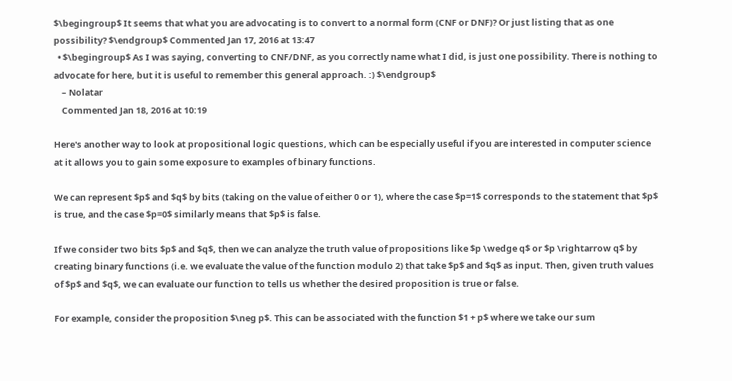$\begingroup$ It seems that what you are advocating is to convert to a normal form (CNF or DNF)? Or just listing that as one possibility? $\endgroup$ Commented Jan 17, 2016 at 13:47
  • $\begingroup$ As I was saying, converting to CNF/DNF, as you correctly name what I did, is just one possibility. There is nothing to advocate for here, but it is useful to remember this general approach. :) $\endgroup$
    – Nolatar
    Commented Jan 18, 2016 at 10:19

Here's another way to look at propositional logic questions, which can be especially useful if you are interested in computer science at it allows you to gain some exposure to examples of binary functions.

We can represent $p$ and $q$ by bits (taking on the value of either 0 or 1), where the case $p=1$ corresponds to the statement that $p$ is true, and the case $p=0$ similarly means that $p$ is false.

If we consider two bits $p$ and $q$, then we can analyze the truth value of propositions like $p \wedge q$ or $p \rightarrow q$ by creating binary functions (i.e. we evaluate the value of the function modulo 2) that take $p$ and $q$ as input. Then, given truth values of $p$ and $q$, we can evaluate our function to tells us whether the desired proposition is true or false.

For example, consider the proposition $\neg p$. This can be associated with the function $1 + p$ where we take our sum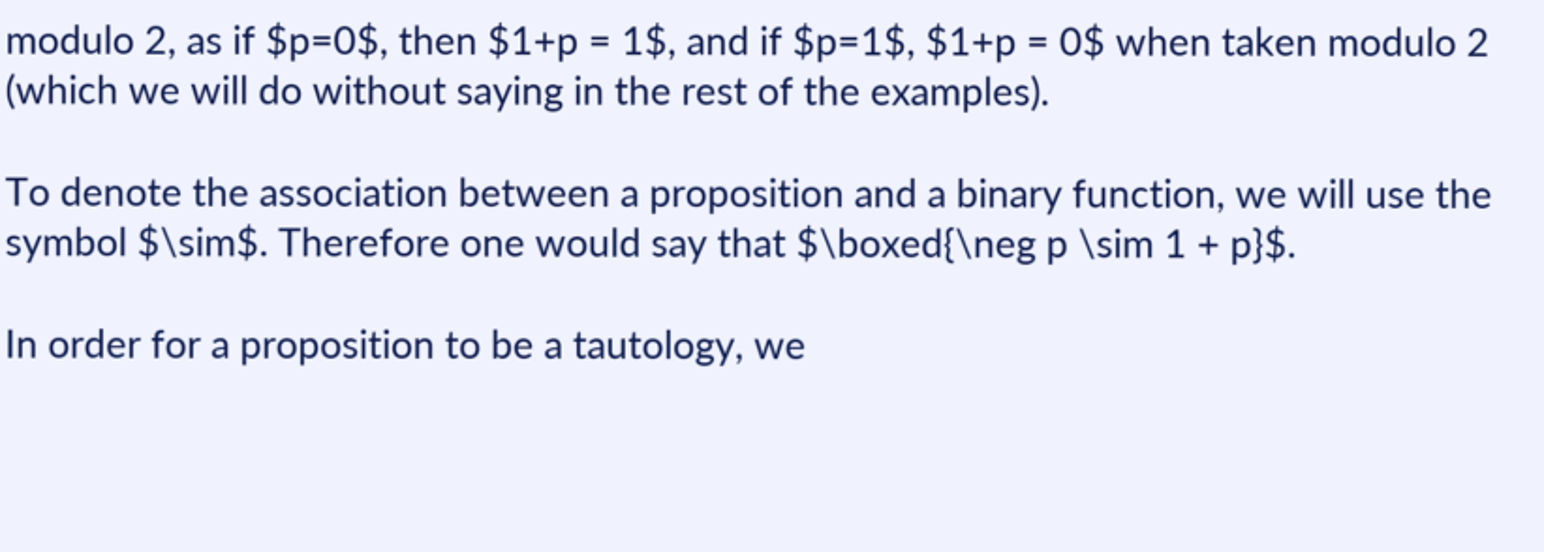modulo 2, as if $p=0$, then $1+p = 1$, and if $p=1$, $1+p = 0$ when taken modulo 2 (which we will do without saying in the rest of the examples).

To denote the association between a proposition and a binary function, we will use the symbol $\sim$. Therefore one would say that $\boxed{\neg p \sim 1 + p}$.

In order for a proposition to be a tautology, we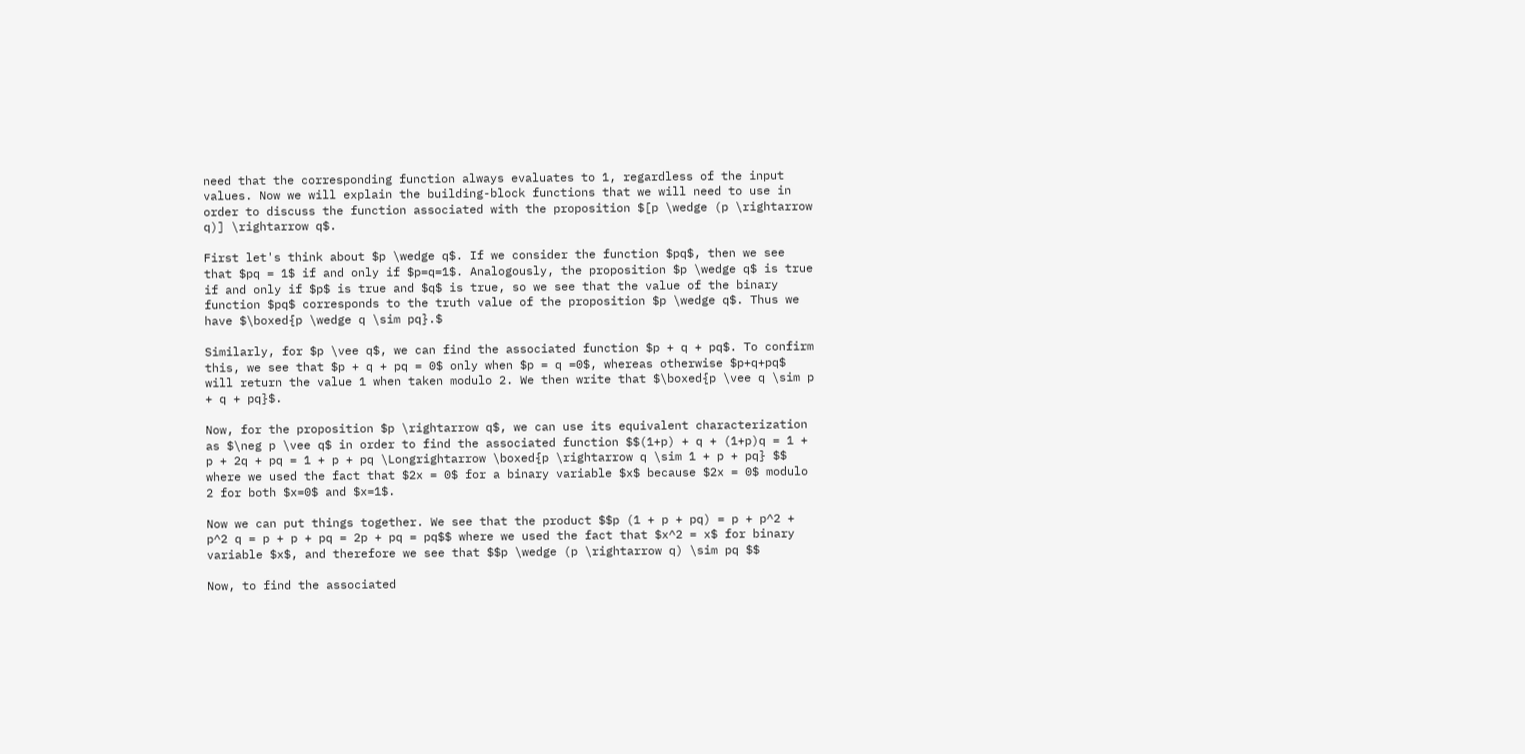need that the corresponding function always evaluates to 1, regardless of the input values. Now we will explain the building-block functions that we will need to use in order to discuss the function associated with the proposition $[p \wedge (p \rightarrow q)] \rightarrow q$.

First let's think about $p \wedge q$. If we consider the function $pq$, then we see that $pq = 1$ if and only if $p=q=1$. Analogously, the proposition $p \wedge q$ is true if and only if $p$ is true and $q$ is true, so we see that the value of the binary function $pq$ corresponds to the truth value of the proposition $p \wedge q$. Thus we have $\boxed{p \wedge q \sim pq}.$

Similarly, for $p \vee q$, we can find the associated function $p + q + pq$. To confirm this, we see that $p + q + pq = 0$ only when $p = q =0$, whereas otherwise $p+q+pq$ will return the value 1 when taken modulo 2. We then write that $\boxed{p \vee q \sim p + q + pq}$.

Now, for the proposition $p \rightarrow q$, we can use its equivalent characterization as $\neg p \vee q$ in order to find the associated function $$(1+p) + q + (1+p)q = 1 + p + 2q + pq = 1 + p + pq \Longrightarrow \boxed{p \rightarrow q \sim 1 + p + pq} $$ where we used the fact that $2x = 0$ for a binary variable $x$ because $2x = 0$ modulo 2 for both $x=0$ and $x=1$.

Now we can put things together. We see that the product $$p (1 + p + pq) = p + p^2 + p^2 q = p + p + pq = 2p + pq = pq$$ where we used the fact that $x^2 = x$ for binary variable $x$, and therefore we see that $$p \wedge (p \rightarrow q) \sim pq $$

Now, to find the associated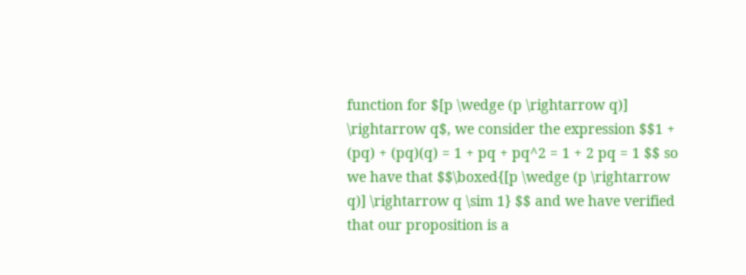function for $[p \wedge (p \rightarrow q)] \rightarrow q$, we consider the expression $$1 + (pq) + (pq)(q) = 1 + pq + pq^2 = 1 + 2 pq = 1 $$ so we have that $$\boxed{[p \wedge (p \rightarrow q)] \rightarrow q \sim 1} $$ and we have verified that our proposition is a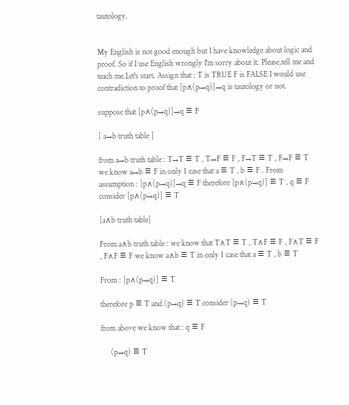tautology.


My English is not good enough but I have knowledge about logic and proof. So if I use English wrongly I'm sorry about it. Please,tell me and teach me.Let's start. Assign that : T is TRUE F is FALSE I would use contradiction to proof that [p∧(p→q)]→q is tautology or not.

suppose that [p∧(p→q)]→q ≡ F

[ a→b truth table ]

from a→b truth table : T→T ≡ T , T→F ≡ F , F→T ≡ T , F→F ≡ T we know a→b ≡ F in only 1 case that a ≡ T , b ≡ F . From assumption : [p∧(p→q)]→q ≡ F therefore [p∧(p→q)] ≡ T , q ≡ F consider [p∧(p→q)] ≡ T

[a∧b truth table]

From a∧b truth table : we know that T∧T ≡ T , T∧F ≡ F , F∧T ≡ F , F∧F ≡ F we know a∧b ≡ T in only 1 case that a ≡ T , b ≡ T

From : [p∧(p→q)] ≡ T

therefore p ≡ T and (p→q) ≡ T consider (p→q) ≡ T

from above we know that : q ≡ F

     (p→q) ≡ T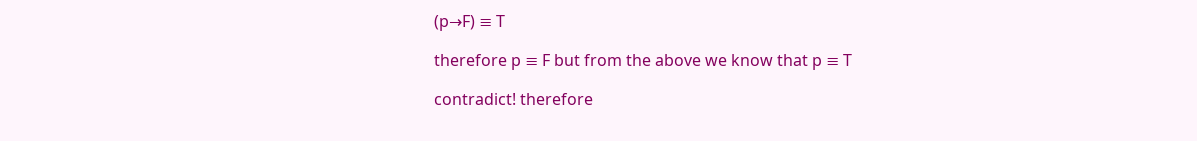(p→F) ≡ T

therefore p ≡ F but from the above we know that p ≡ T

contradict! therefore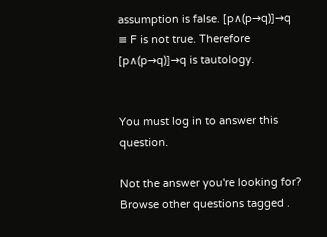assumption is false. [p∧(p→q)]→q ≡ F is not true. Therefore [p∧(p→q)]→q is tautology.


You must log in to answer this question.

Not the answer you're looking for? Browse other questions tagged .